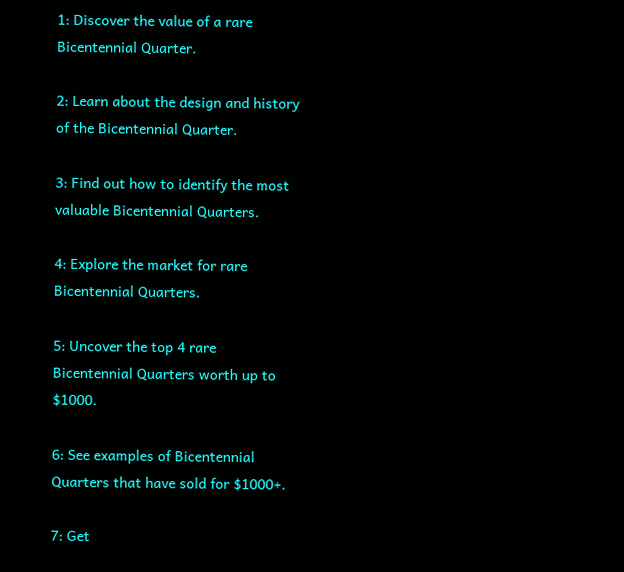1: Discover the value of a rare Bicentennial Quarter.

2: Learn about the design and history of the Bicentennial Quarter.

3: Find out how to identify the most valuable Bicentennial Quarters.

4: Explore the market for rare Bicentennial Quarters.

5: Uncover the top 4 rare Bicentennial Quarters worth up to $1000.

6: See examples of Bicentennial Quarters that have sold for $1000+.

7: Get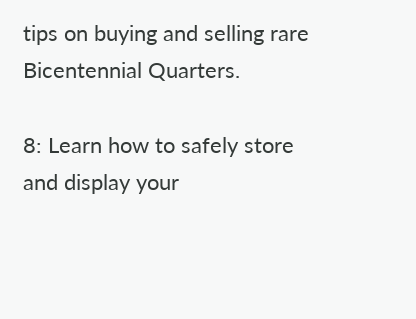tips on buying and selling rare Bicentennial Quarters.

8: Learn how to safely store and display your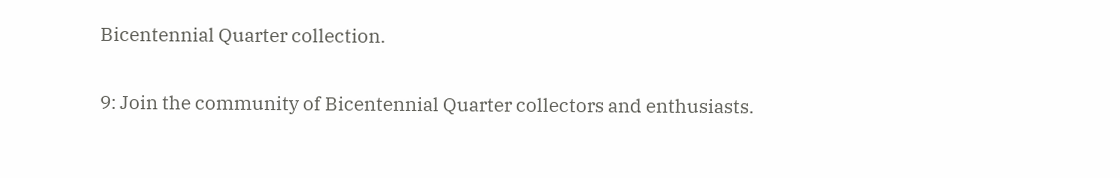Bicentennial Quarter collection.

9: Join the community of Bicentennial Quarter collectors and enthusiasts.